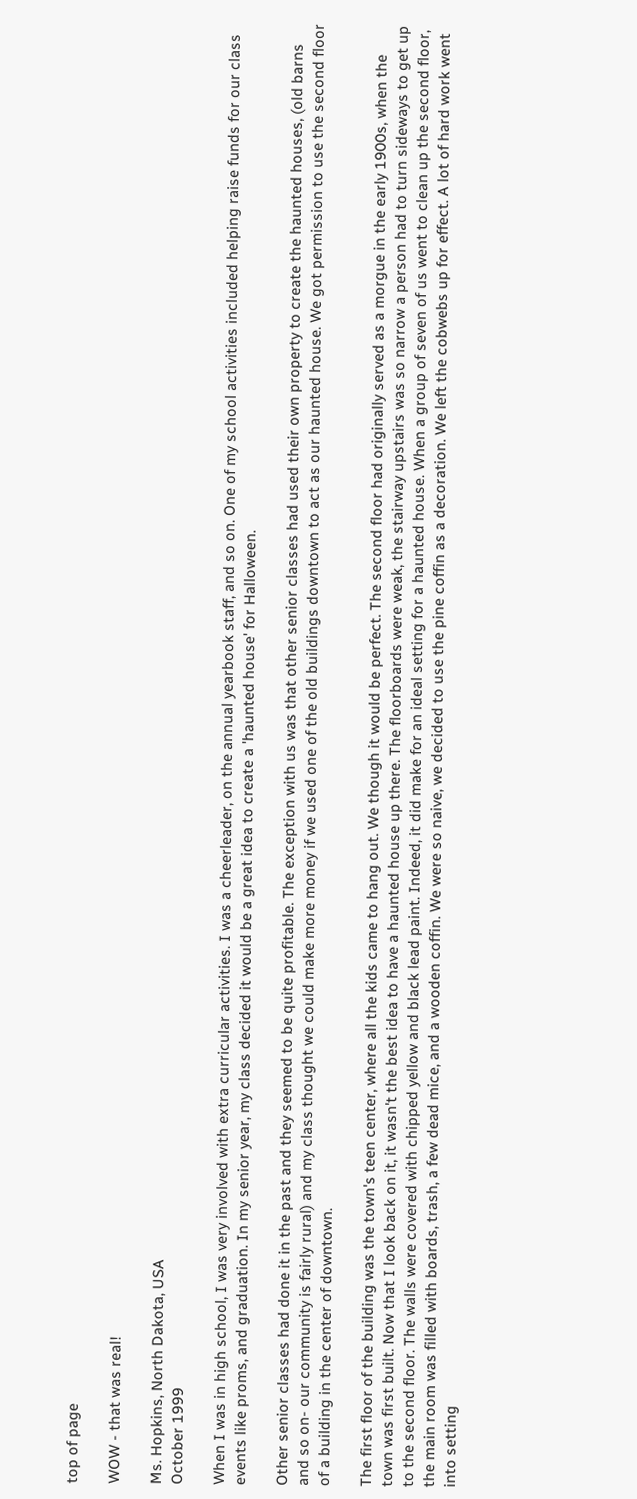top of page

WOW - that was real!

Ms. Hopkins, North Dakota, USA
October 1999

When I was in high school, I was very involved with extra curricular activities. I was a cheerleader, on the annual yearbook staff, and so on. One of my school activities included helping raise funds for our class events like proms, and graduation. In my senior year, my class decided it would be a great idea to create a 'haunted house' for Halloween.

Other senior classes had done it in the past and they seemed to be quite profitable. The exception with us was that other senior classes had used their own property to create the haunted houses, (old barns and so on- our community is fairly rural) and my class thought we could make more money if we used one of the old buildings downtown to act as our haunted house. We got permission to use the second floor of a building in the center of downtown.

The first floor of the building was the town's teen center, where all the kids came to hang out. We though it would be perfect. The second floor had originally served as a morgue in the early 1900s, when the town was first built. Now that I look back on it, it wasn't the best idea to have a haunted house up there. The floorboards were weak, the stairway upstairs was so narrow a person had to turn sideways to get up to the second floor. The walls were covered with chipped yellow and black lead paint. Indeed, it did make for an ideal setting for a haunted house. When a group of seven of us went to clean up the second floor, the main room was filled with boards, trash, a few dead mice, and a wooden coffin. We were so naive, we decided to use the pine coffin as a decoration. We left the cobwebs up for effect. A lot of hard work went into setting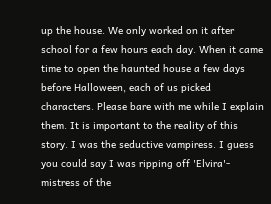up the house. We only worked on it after school for a few hours each day. When it came time to open the haunted house a few days before Halloween, each of us picked characters. Please bare with me while I explain them. It is important to the reality of this story. I was the seductive vampiress. I guess you could say I was ripping off 'Elvira'- mistress of the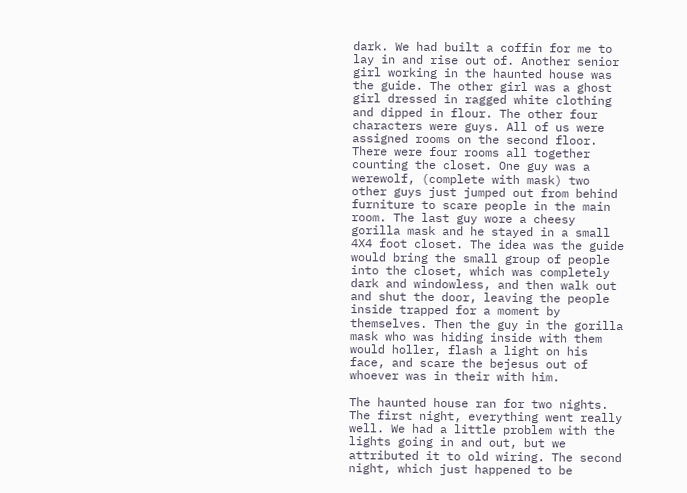dark. We had built a coffin for me to lay in and rise out of. Another senior girl working in the haunted house was the guide. The other girl was a ghost girl dressed in ragged white clothing and dipped in flour. The other four characters were guys. All of us were assigned rooms on the second floor. There were four rooms all together counting the closet. One guy was a werewolf, (complete with mask) two other guys just jumped out from behind furniture to scare people in the main room. The last guy wore a cheesy gorilla mask and he stayed in a small 4X4 foot closet. The idea was the guide would bring the small group of people into the closet, which was completely dark and windowless, and then walk out and shut the door, leaving the people inside trapped for a moment by themselves. Then the guy in the gorilla mask who was hiding inside with them would holler, flash a light on his face, and scare the bejesus out of whoever was in their with him.

The haunted house ran for two nights. The first night, everything went really well. We had a little problem with the lights going in and out, but we attributed it to old wiring. The second night, which just happened to be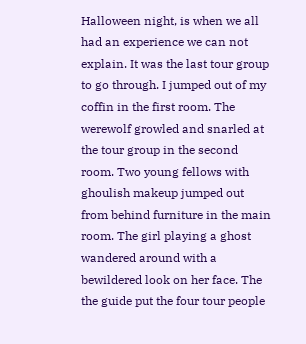Halloween night, is when we all had an experience we can not explain. It was the last tour group to go through. I jumped out of my coffin in the first room. The werewolf growled and snarled at the tour group in the second room. Two young fellows with ghoulish makeup jumped out from behind furniture in the main room. The girl playing a ghost wandered around with a bewildered look on her face. The the guide put the four tour people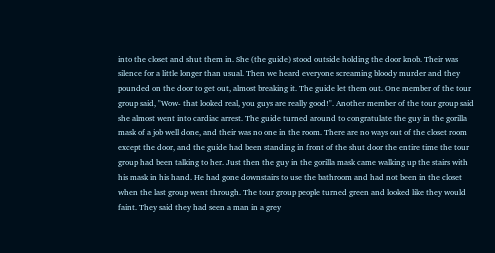into the closet and shut them in. She (the guide) stood outside holding the door knob. Their was silence for a little longer than usual. Then we heard everyone screaming bloody murder and they pounded on the door to get out, almost breaking it. The guide let them out. One member of the tour group said, "Wow- that looked real, you guys are really good!". Another member of the tour group said she almost went into cardiac arrest. The guide turned around to congratulate the guy in the gorilla mask of a job well done, and their was no one in the room. There are no ways out of the closet room except the door, and the guide had been standing in front of the shut door the entire time the tour group had been talking to her. Just then the guy in the gorilla mask came walking up the stairs with his mask in his hand. He had gone downstairs to use the bathroom and had not been in the closet when the last group went through. The tour group people turned green and looked like they would faint. They said they had seen a man in a grey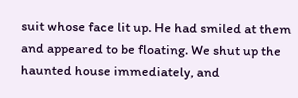suit whose face lit up. He had smiled at them and appeared to be floating. We shut up the haunted house immediately, and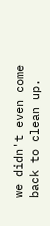we didn't even come back to clean up.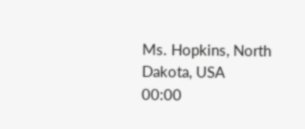Ms. Hopkins, North Dakota, USA
00:00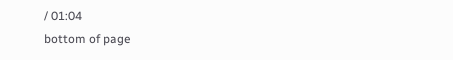/ 01:04
bottom of page